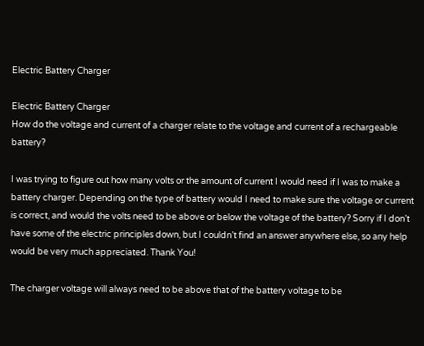Electric Battery Charger

Electric Battery Charger
How do the voltage and current of a charger relate to the voltage and current of a rechargeable battery?

I was trying to figure out how many volts or the amount of current I would need if I was to make a battery charger. Depending on the type of battery would I need to make sure the voltage or current is correct, and would the volts need to be above or below the voltage of the battery? Sorry if I don’t have some of the electric principles down, but I couldn’t find an answer anywhere else, so any help would be very much appreciated. Thank You!

The charger voltage will always need to be above that of the battery voltage to be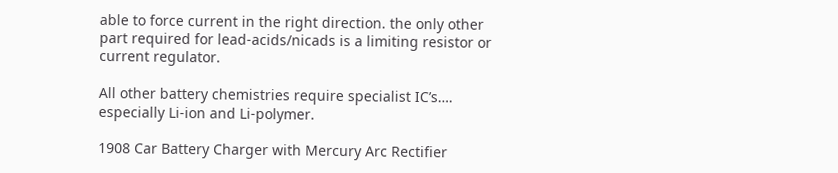able to force current in the right direction. the only other part required for lead-acids/nicads is a limiting resistor or current regulator.

All other battery chemistries require specialist IC’s…. especially Li-ion and Li-polymer.

1908 Car Battery Charger with Mercury Arc Rectifier